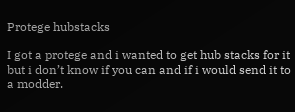Protege hubstacks

I got a protege and i wanted to get hub stacks for it but i don’t know if you can and if i would send it to a modder.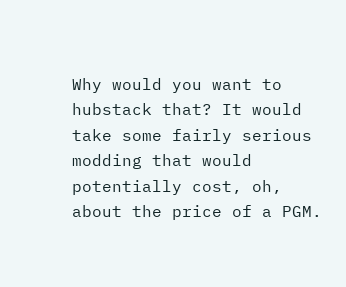Why would you want to hubstack that? It would take some fairly serious modding that would potentially cost, oh, about the price of a PGM.